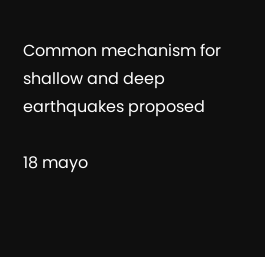Common mechanism for shallow and deep earthquakes proposed

18 mayo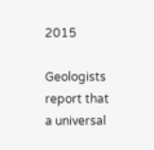2015

Geologists report that a universal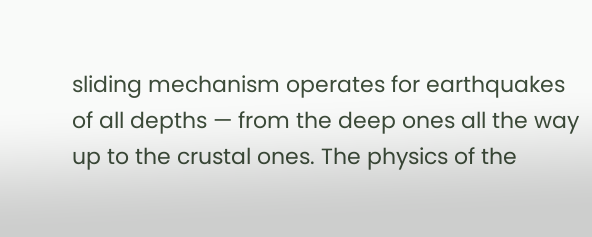sliding mechanism operates for earthquakes of all depths — from the deep ones all the way up to the crustal ones. The physics of the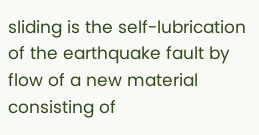sliding is the self-lubrication of the earthquake fault by flow of a new material consisting of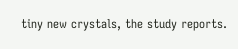tiny new crystals, the study reports.